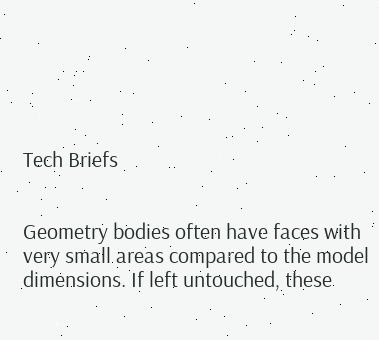Tech Briefs


Geometry bodies often have faces with very small areas compared to the model dimensions. If left untouched, these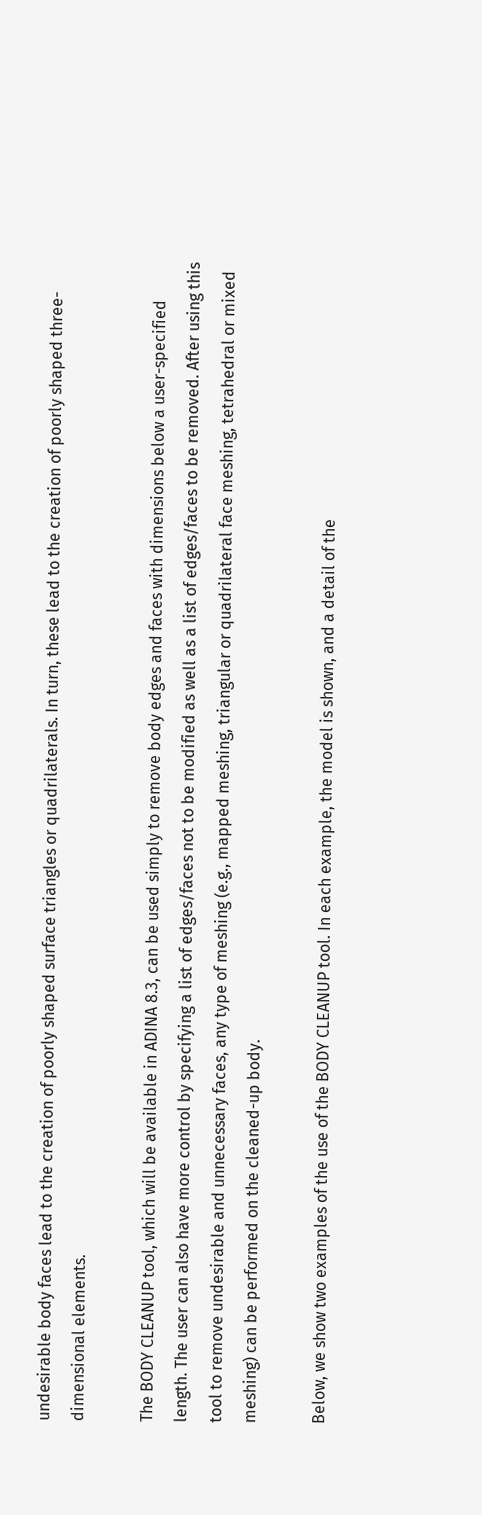undesirable body faces lead to the creation of poorly shaped surface triangles or quadrilaterals. In turn, these lead to the creation of poorly shaped three-dimensional elements.

The BODY CLEANUP tool, which will be available in ADINA 8.3, can be used simply to remove body edges and faces with dimensions below a user-specified length. The user can also have more control by specifying a list of edges/faces not to be modified as well as a list of edges/faces to be removed. After using this tool to remove undesirable and unnecessary faces, any type of meshing (e.g., mapped meshing, triangular or quadrilateral face meshing, tetrahedral or mixed meshing) can be performed on the cleaned-up body.

Below, we show two examples of the use of the BODY CLEANUP tool. In each example, the model is shown, and a detail of the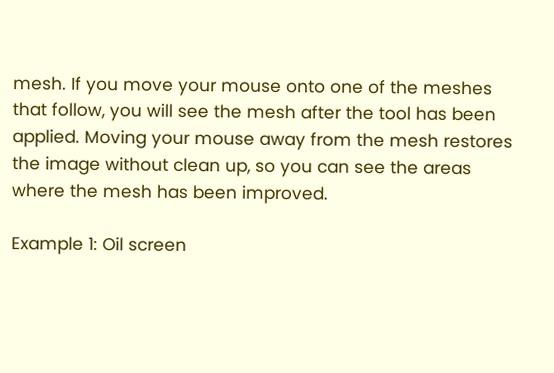mesh. If you move your mouse onto one of the meshes that follow, you will see the mesh after the tool has been applied. Moving your mouse away from the mesh restores the image without clean up, so you can see the areas where the mesh has been improved.

Example 1: Oil screen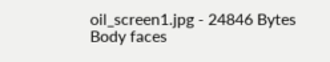oil_screen1.jpg - 24846 Bytes
Body faces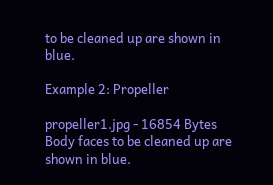to be cleaned up are shown in blue.

Example 2: Propeller

propeller1.jpg - 16854 Bytes
Body faces to be cleaned up are shown in blue.